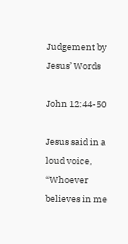Judgement by Jesus’ Words

John 12:44-50

Jesus said in a loud voice, “Whoever believes in me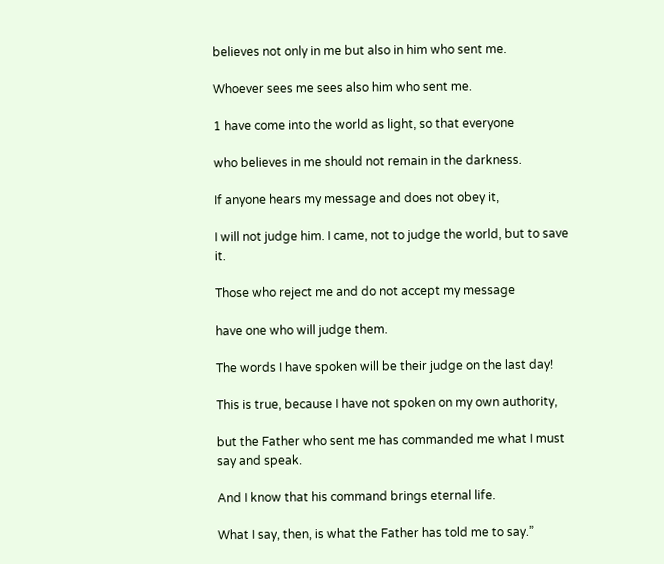believes not only in me but also in him who sent me.

Whoever sees me sees also him who sent me.

1 have come into the world as light, so that everyone

who believes in me should not remain in the darkness.

If anyone hears my message and does not obey it,

I will not judge him. I came, not to judge the world, but to save it.

Those who reject me and do not accept my message

have one who will judge them.

The words I have spoken will be their judge on the last day!

This is true, because I have not spoken on my own authority,

but the Father who sent me has commanded me what I must say and speak.

And I know that his command brings eternal life.

What I say, then, is what the Father has told me to say.”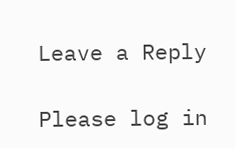Leave a Reply

Please log in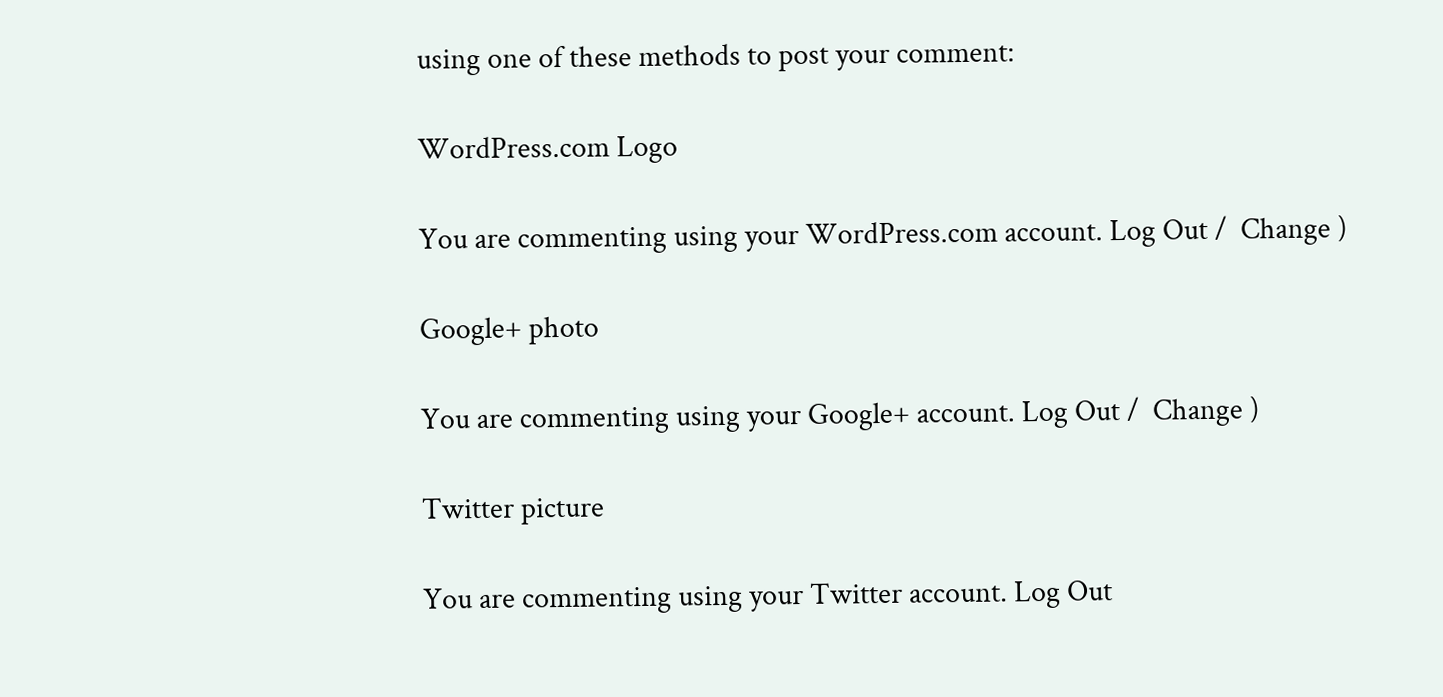using one of these methods to post your comment:

WordPress.com Logo

You are commenting using your WordPress.com account. Log Out /  Change )

Google+ photo

You are commenting using your Google+ account. Log Out /  Change )

Twitter picture

You are commenting using your Twitter account. Log Out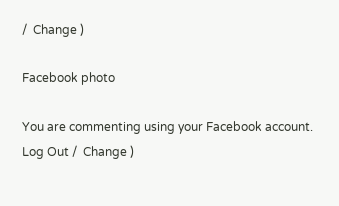/  Change )

Facebook photo

You are commenting using your Facebook account. Log Out /  Change )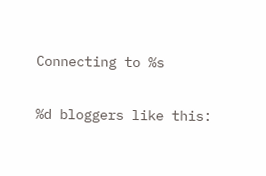Connecting to %s

%d bloggers like this: